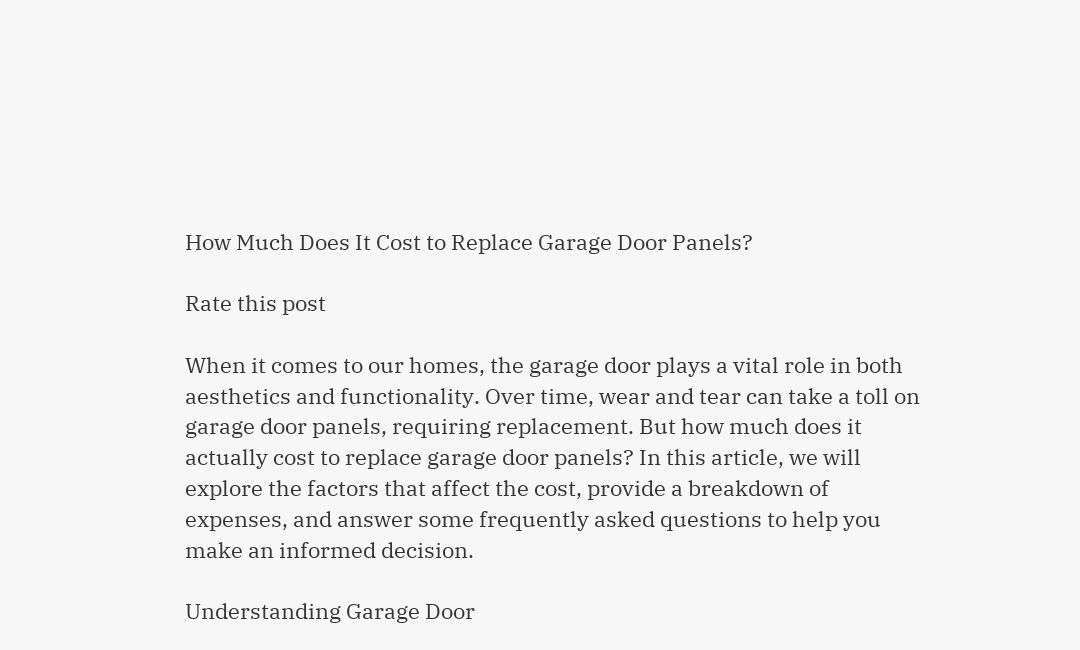How Much Does It Cost to Replace Garage Door Panels?

Rate this post

When it comes to our homes, the garage door plays a vital role in both aesthetics and functionality. Over time, wear and tear can take a toll on garage door panels, requiring replacement. But how much does it actually cost to replace garage door panels? In this article, we will explore the factors that affect the cost, provide a breakdown of expenses, and answer some frequently asked questions to help you make an informed decision.

Understanding Garage Door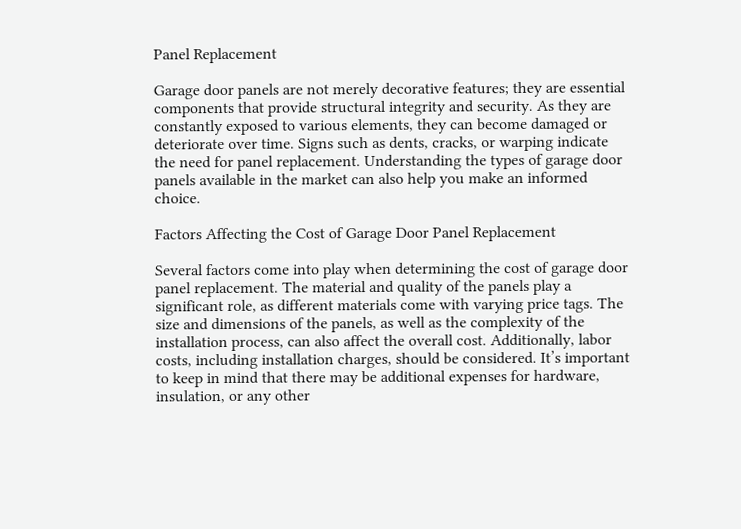Panel Replacement

Garage door panels are not merely decorative features; they are essential components that provide structural integrity and security. As they are constantly exposed to various elements, they can become damaged or deteriorate over time. Signs such as dents, cracks, or warping indicate the need for panel replacement. Understanding the types of garage door panels available in the market can also help you make an informed choice.

Factors Affecting the Cost of Garage Door Panel Replacement

Several factors come into play when determining the cost of garage door panel replacement. The material and quality of the panels play a significant role, as different materials come with varying price tags. The size and dimensions of the panels, as well as the complexity of the installation process, can also affect the overall cost. Additionally, labor costs, including installation charges, should be considered. It’s important to keep in mind that there may be additional expenses for hardware, insulation, or any other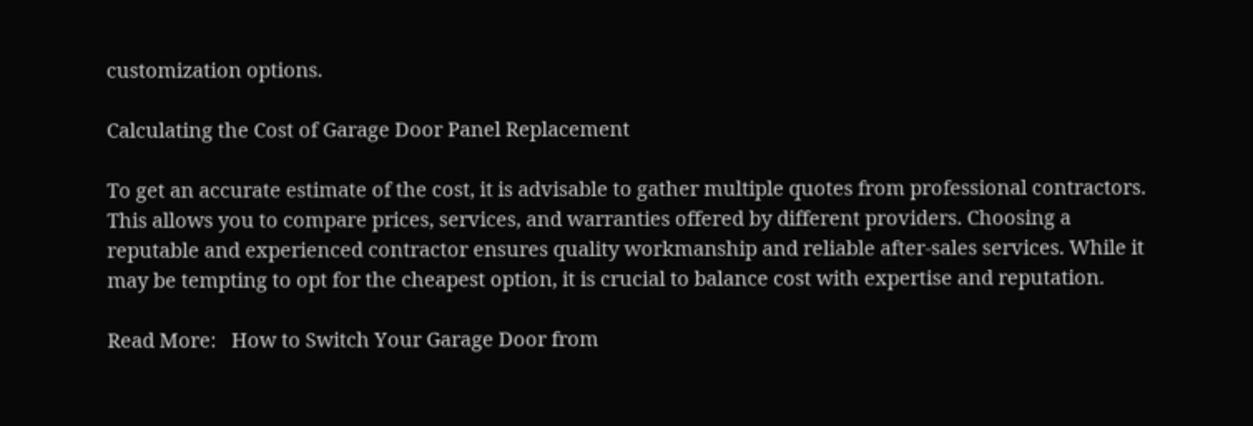customization options.

Calculating the Cost of Garage Door Panel Replacement

To get an accurate estimate of the cost, it is advisable to gather multiple quotes from professional contractors. This allows you to compare prices, services, and warranties offered by different providers. Choosing a reputable and experienced contractor ensures quality workmanship and reliable after-sales services. While it may be tempting to opt for the cheapest option, it is crucial to balance cost with expertise and reputation.

Read More:   How to Switch Your Garage Door from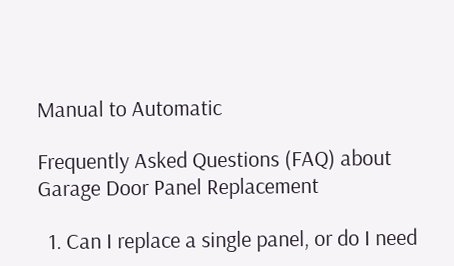Manual to Automatic

Frequently Asked Questions (FAQ) about Garage Door Panel Replacement

  1. Can I replace a single panel, or do I need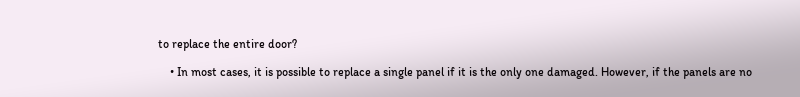to replace the entire door?

    • In most cases, it is possible to replace a single panel if it is the only one damaged. However, if the panels are no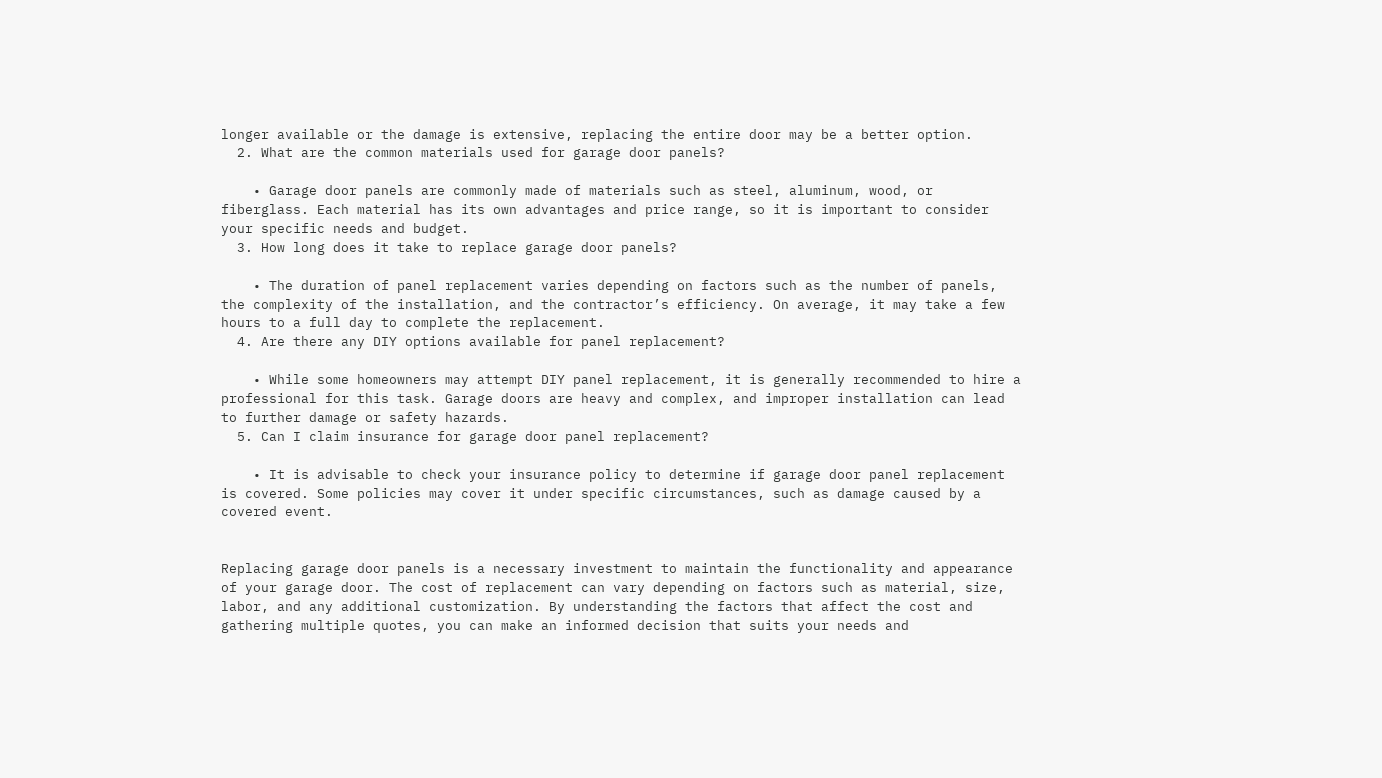longer available or the damage is extensive, replacing the entire door may be a better option.
  2. What are the common materials used for garage door panels?

    • Garage door panels are commonly made of materials such as steel, aluminum, wood, or fiberglass. Each material has its own advantages and price range, so it is important to consider your specific needs and budget.
  3. How long does it take to replace garage door panels?

    • The duration of panel replacement varies depending on factors such as the number of panels, the complexity of the installation, and the contractor’s efficiency. On average, it may take a few hours to a full day to complete the replacement.
  4. Are there any DIY options available for panel replacement?

    • While some homeowners may attempt DIY panel replacement, it is generally recommended to hire a professional for this task. Garage doors are heavy and complex, and improper installation can lead to further damage or safety hazards.
  5. Can I claim insurance for garage door panel replacement?

    • It is advisable to check your insurance policy to determine if garage door panel replacement is covered. Some policies may cover it under specific circumstances, such as damage caused by a covered event.


Replacing garage door panels is a necessary investment to maintain the functionality and appearance of your garage door. The cost of replacement can vary depending on factors such as material, size, labor, and any additional customization. By understanding the factors that affect the cost and gathering multiple quotes, you can make an informed decision that suits your needs and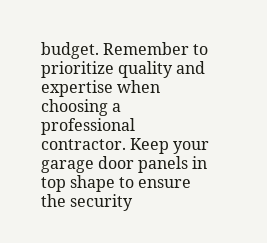budget. Remember to prioritize quality and expertise when choosing a professional contractor. Keep your garage door panels in top shape to ensure the security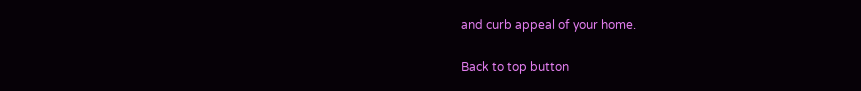and curb appeal of your home.

Back to top button